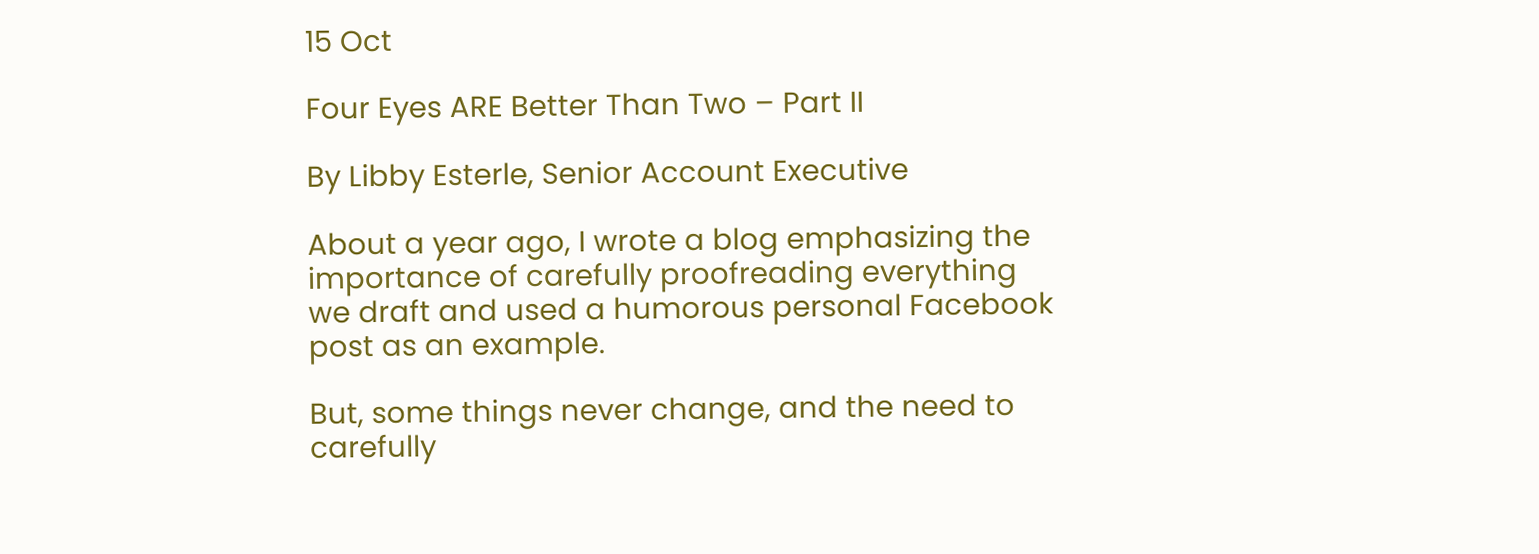15 Oct

Four Eyes ARE Better Than Two – Part II

By Libby Esterle, Senior Account Executive

About a year ago, I wrote a blog emphasizing the importance of carefully proofreading everything we draft and used a humorous personal Facebook post as an example.

But, some things never change, and the need to carefully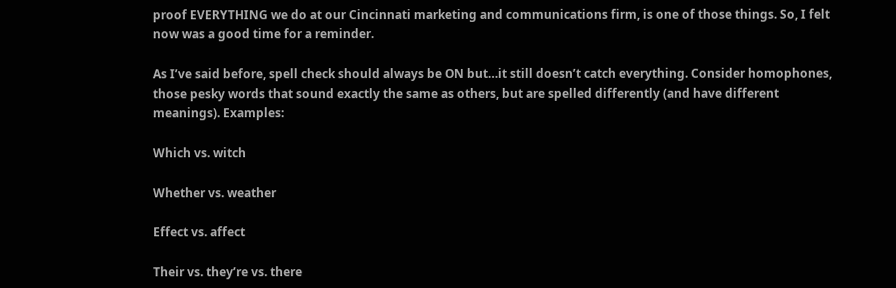proof EVERYTHING we do at our Cincinnati marketing and communications firm, is one of those things. So, I felt now was a good time for a reminder.

As I’ve said before, spell check should always be ON but…it still doesn’t catch everything. Consider homophones, those pesky words that sound exactly the same as others, but are spelled differently (and have different meanings). Examples:

Which vs. witch

Whether vs. weather

Effect vs. affect

Their vs. they’re vs. there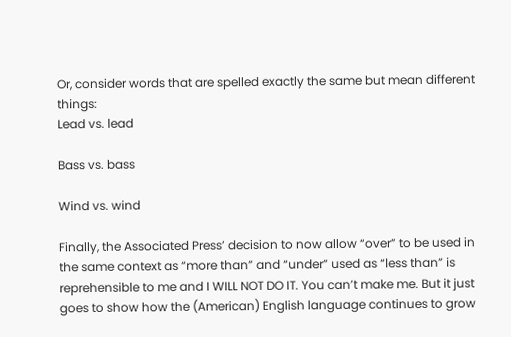Or, consider words that are spelled exactly the same but mean different things:
Lead vs. lead

Bass vs. bass

Wind vs. wind

Finally, the Associated Press’ decision to now allow “over” to be used in the same context as “more than” and “under” used as “less than” is reprehensible to me and I WILL NOT DO IT. You can’t make me. But it just goes to show how the (American) English language continues to grow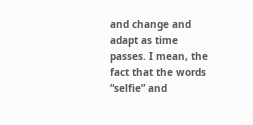and change and adapt as time passes. I mean, the fact that the words “selfie” and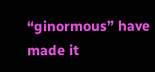“ginormous” have made it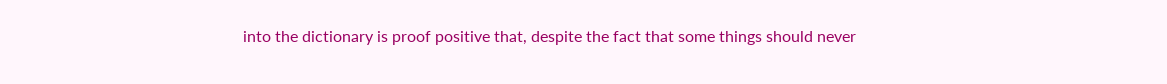into the dictionary is proof positive that, despite the fact that some things should never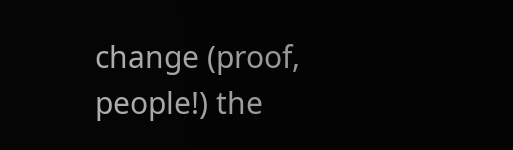change (proof, people!) the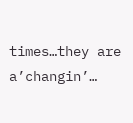times…they are a’changin’…